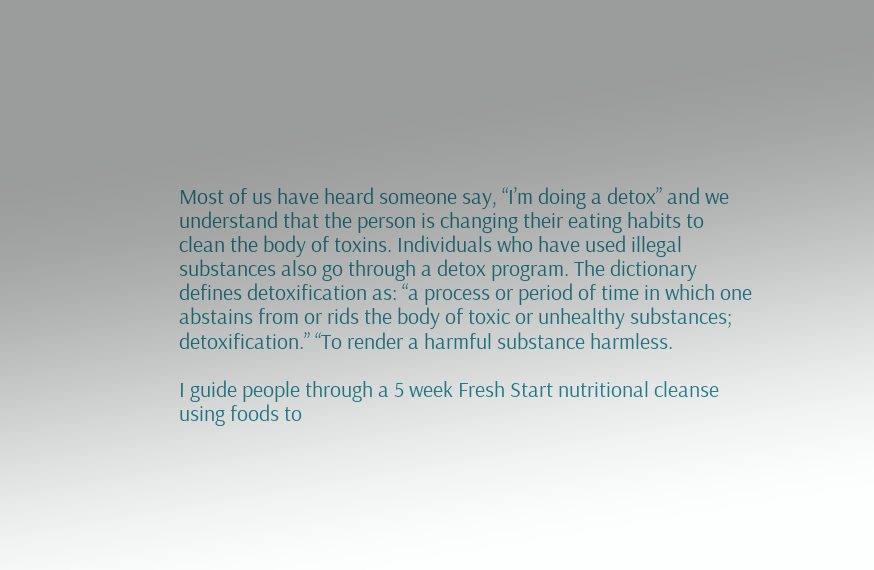Most of us have heard someone say, “I’m doing a detox” and we understand that the person is changing their eating habits to clean the body of toxins. Individuals who have used illegal substances also go through a detox program. The dictionary defines detoxification as: “a process or period of time in which one abstains from or rids the body of toxic or unhealthy substances; detoxification.” “To render a harmful substance harmless.

I guide people through a 5 week Fresh Start nutritional cleanse using foods to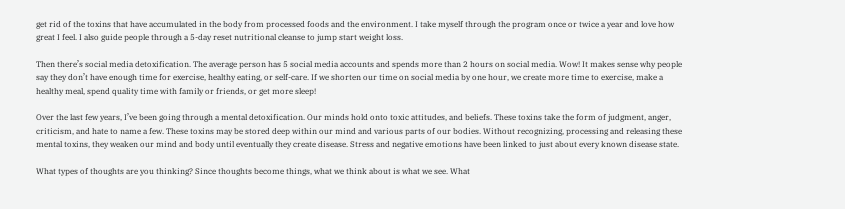get rid of the toxins that have accumulated in the body from processed foods and the environment. I take myself through the program once or twice a year and love how great I feel. I also guide people through a 5-day reset nutritional cleanse to jump start weight loss.

Then there’s social media detoxification. The average person has 5 social media accounts and spends more than 2 hours on social media. Wow! It makes sense why people say they don’t have enough time for exercise, healthy eating, or self-care. If we shorten our time on social media by one hour, we create more time to exercise, make a healthy meal, spend quality time with family or friends, or get more sleep!

Over the last few years, I’ve been going through a mental detoxification. Our minds hold onto toxic attitudes, and beliefs. These toxins take the form of judgment, anger, criticism, and hate to name a few. These toxins may be stored deep within our mind and various parts of our bodies. Without recognizing, processing and releasing these mental toxins, they weaken our mind and body until eventually they create disease. Stress and negative emotions have been linked to just about every known disease state.

What types of thoughts are you thinking? Since thoughts become things, what we think about is what we see. What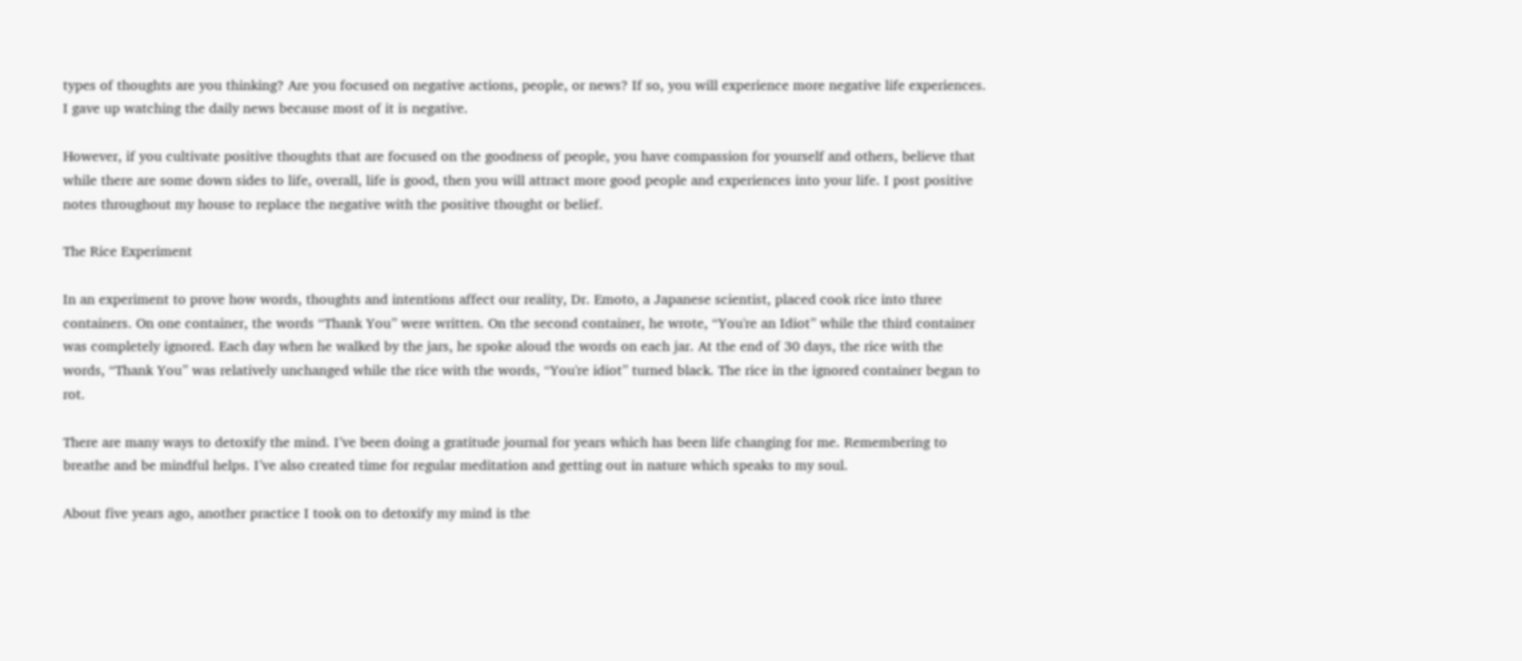types of thoughts are you thinking? Are you focused on negative actions, people, or news? If so, you will experience more negative life experiences. I gave up watching the daily news because most of it is negative.

However, if you cultivate positive thoughts that are focused on the goodness of people, you have compassion for yourself and others, believe that while there are some down sides to life, overall, life is good, then you will attract more good people and experiences into your life. I post positive notes throughout my house to replace the negative with the positive thought or belief.

The Rice Experiment

In an experiment to prove how words, thoughts and intentions affect our reality, Dr. Emoto, a Japanese scientist, placed cook rice into three containers. On one container, the words “Thank You” were written. On the second container, he wrote, “You're an Idiot” while the third container was completely ignored. Each day when he walked by the jars, he spoke aloud the words on each jar. At the end of 30 days, the rice with the words, “Thank You” was relatively unchanged while the rice with the words, “You're idiot” turned black. The rice in the ignored container began to rot.

There are many ways to detoxify the mind. I’ve been doing a gratitude journal for years which has been life changing for me. Remembering to breathe and be mindful helps. I’ve also created time for regular meditation and getting out in nature which speaks to my soul.

About five years ago, another practice I took on to detoxify my mind is the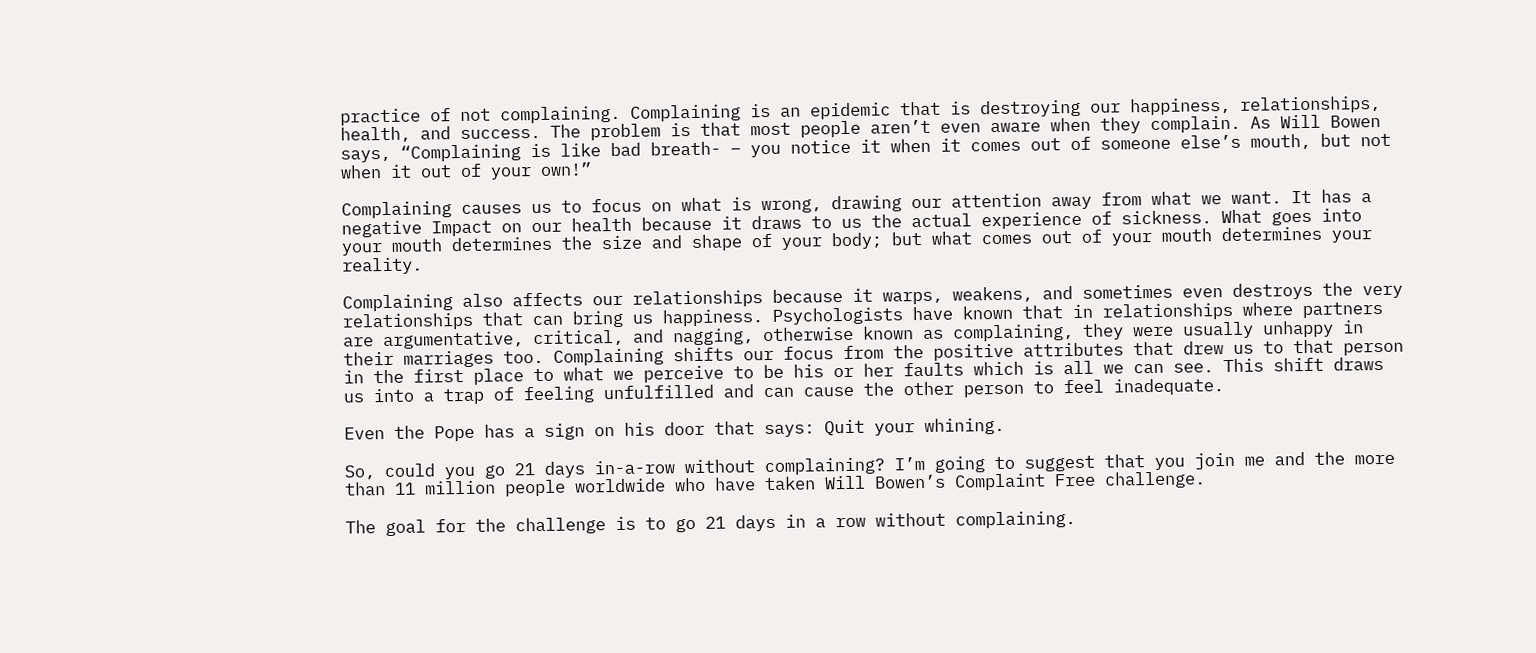practice of not complaining. Complaining is an epidemic that is destroying our happiness, relationships, health, and success. The problem is that most people aren’t even aware when they complain. As Will Bowen says, “Complaining is like bad breath- – you notice it when it comes out of someone else’s mouth, but not when it out of your own!”

Complaining causes us to focus on what is wrong, drawing our attention away from what we want. It has a negative Impact on our health because it draws to us the actual experience of sickness. What goes into your mouth determines the size and shape of your body; but what comes out of your mouth determines your reality.

Complaining also affects our relationships because it warps, weakens, and sometimes even destroys the very relationships that can bring us happiness. Psychologists have known that in relationships where partners are argumentative, critical, and nagging, otherwise known as complaining, they were usually unhappy in their marriages too. Complaining shifts our focus from the positive attributes that drew us to that person in the first place to what we perceive to be his or her faults which is all we can see. This shift draws us into a trap of feeling unfulfilled and can cause the other person to feel inadequate.

Even the Pope has a sign on his door that says: Quit your whining.

So, could you go 21 days in-a-row without complaining? I’m going to suggest that you join me and the more than 11 million people worldwide who have taken Will Bowen’s Complaint Free challenge.

The goal for the challenge is to go 21 days in a row without complaining.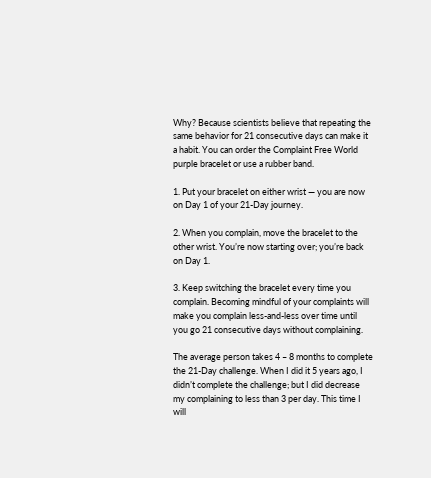Why? Because scientists believe that repeating the same behavior for 21 consecutive days can make it a habit. You can order the Complaint Free World purple bracelet or use a rubber band.

1. Put your bracelet on either wrist — you are now on Day 1 of your 21-Day journey.

2. When you complain, move the bracelet to the other wrist. You’re now starting over; you’re back on Day 1.

3. Keep switching the bracelet every time you complain. Becoming mindful of your complaints will make you complain less-and-less over time until you go 21 consecutive days without complaining.

The average person takes 4 – 8 months to complete the 21-Day challenge. When I did it 5 years ago, I didn’t complete the challenge; but I did decrease my complaining to less than 3 per day. This time I will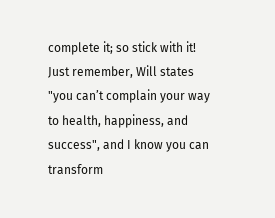complete it; so stick with it! Just remember, Will states "you can’t complain your way to health, happiness, and success", and I know you can transform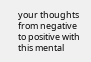your thoughts from negative to positive with this mental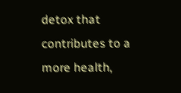detox that contributes to a more health,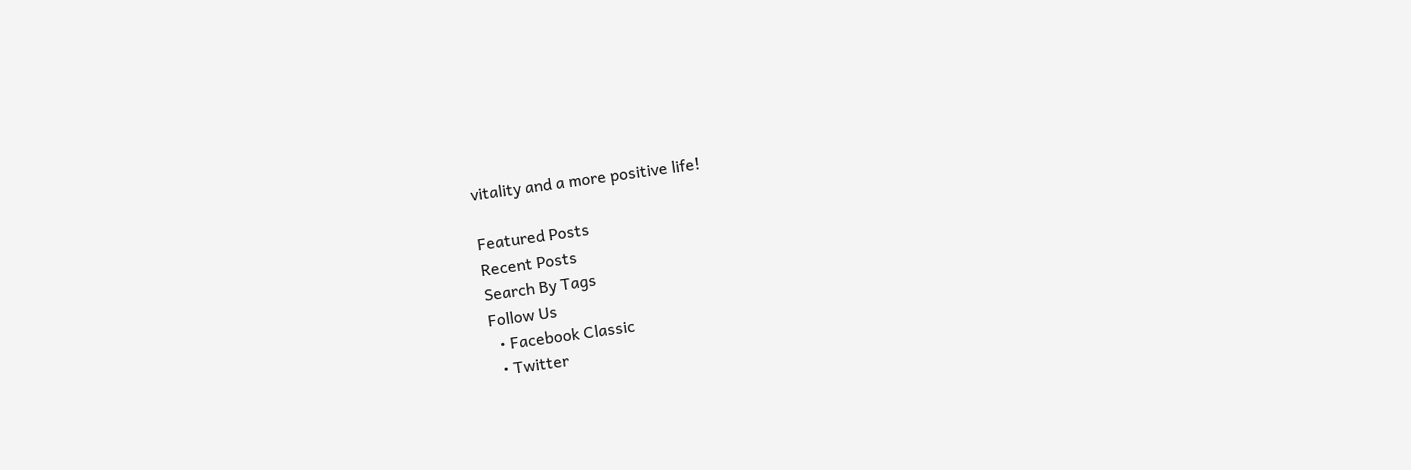vitality and a more positive life!

Featured Posts
Recent Posts
Search By Tags
Follow Us
  • Facebook Classic
  • Twitter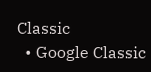Classic
  • Google Classic